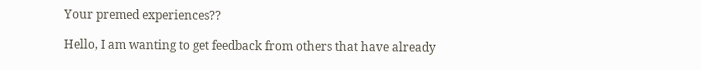Your premed experiences??

Hello, I am wanting to get feedback from others that have already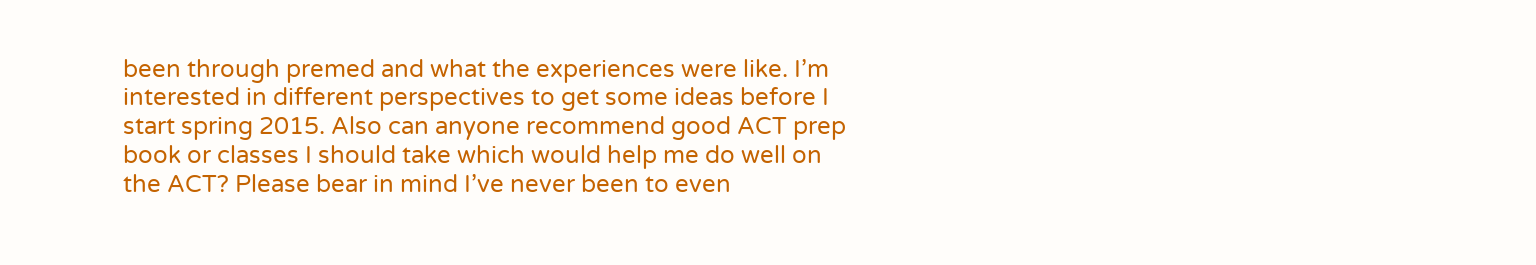been through premed and what the experiences were like. I’m interested in different perspectives to get some ideas before I start spring 2015. Also can anyone recommend good ACT prep book or classes I should take which would help me do well on the ACT? Please bear in mind I’ve never been to even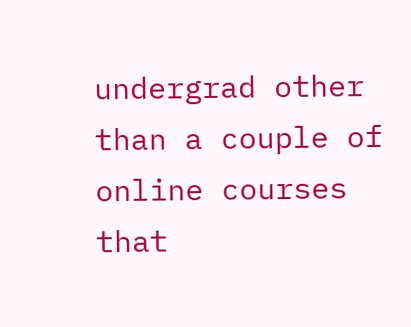undergrad other than a couple of online courses that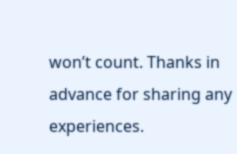won’t count. Thanks in advance for sharing any experiences.